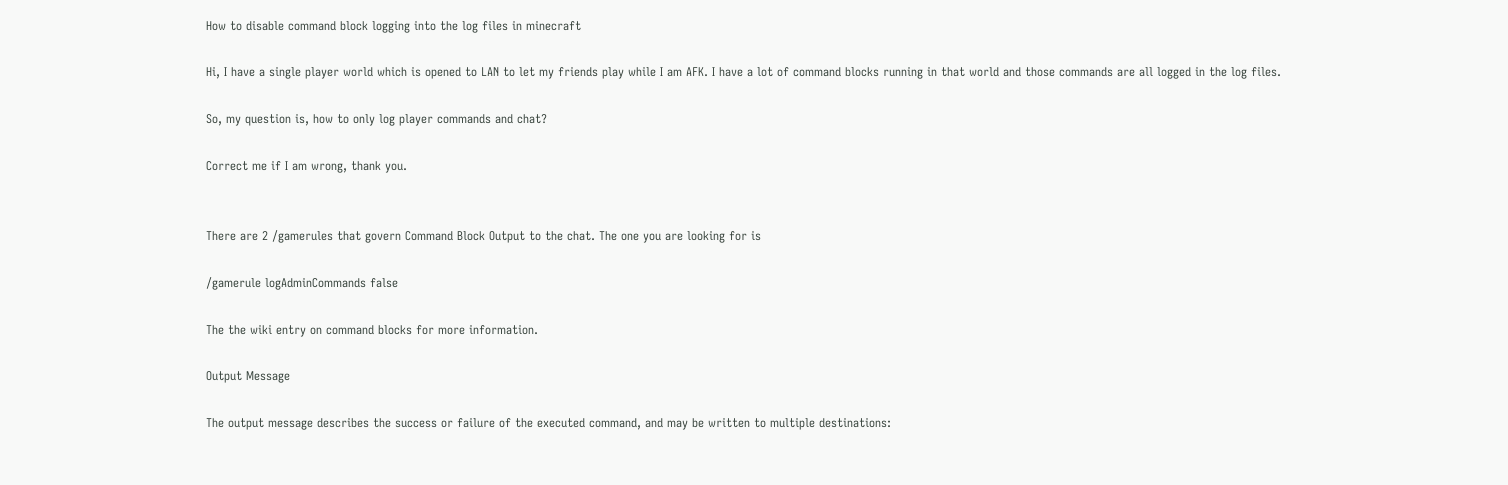How to disable command block logging into the log files in minecraft

Hi, I have a single player world which is opened to LAN to let my friends play while I am AFK. I have a lot of command blocks running in that world and those commands are all logged in the log files.

So, my question is, how to only log player commands and chat?

Correct me if I am wrong, thank you.


There are 2 /gamerules that govern Command Block Output to the chat. The one you are looking for is

/gamerule logAdminCommands false

The the wiki entry on command blocks for more information.

Output Message

The output message describes the success or failure of the executed command, and may be written to multiple destinations: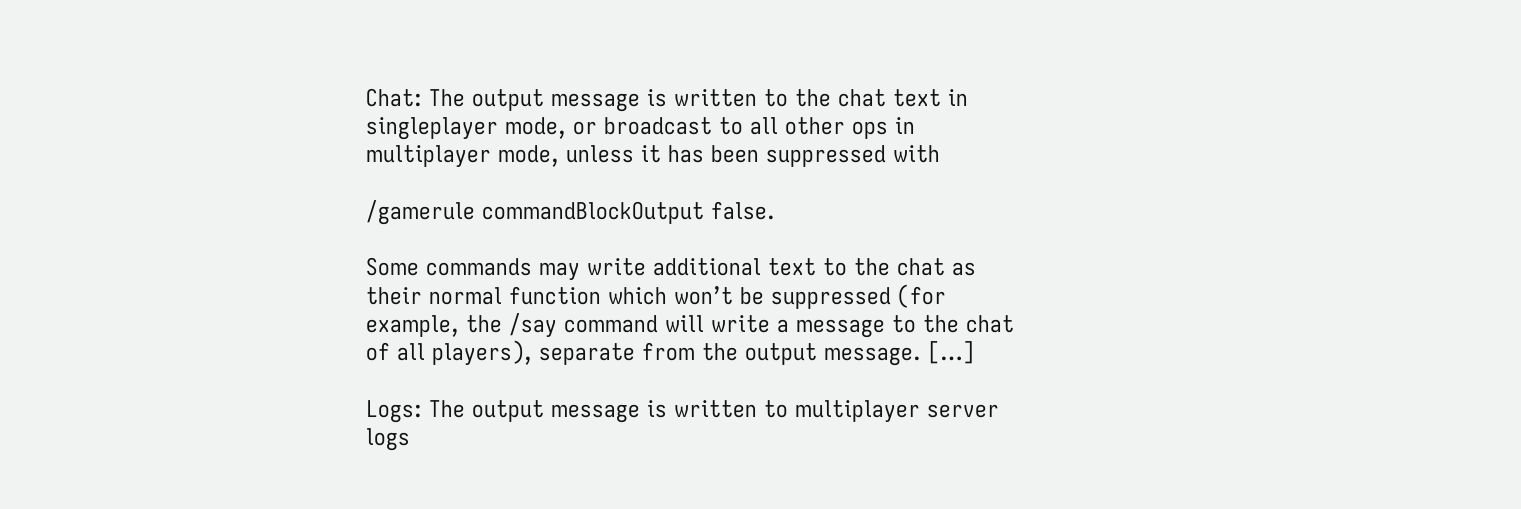Chat: The output message is written to the chat text in singleplayer mode, or broadcast to all other ops in multiplayer mode, unless it has been suppressed with

/gamerule commandBlockOutput false.

Some commands may write additional text to the chat as their normal function which won’t be suppressed (for example, the /say command will write a message to the chat of all players), separate from the output message. […]

Logs: The output message is written to multiplayer server logs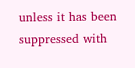unless it has been suppressed with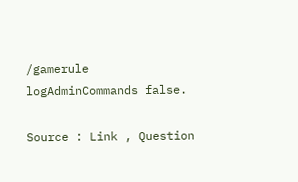/gamerule logAdminCommands false.

Source : Link , Question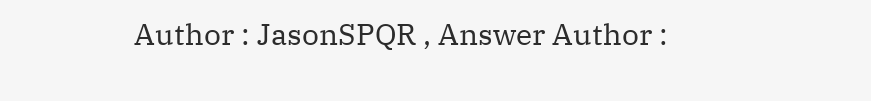Author : JasonSPQR , Answer Author :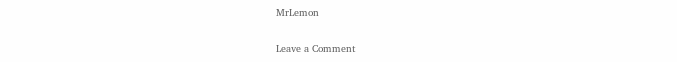MrLemon

Leave a Comment